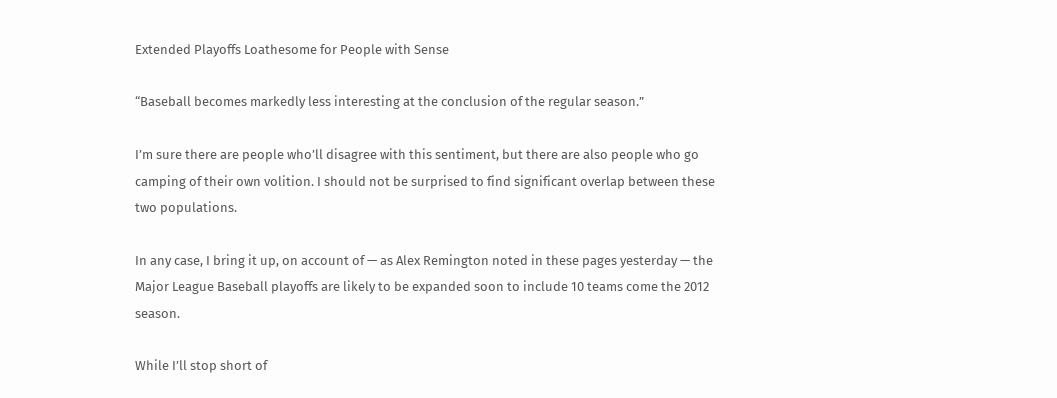Extended Playoffs Loathesome for People with Sense

“Baseball becomes markedly less interesting at the conclusion of the regular season.”

I’m sure there are people who’ll disagree with this sentiment, but there are also people who go camping of their own volition. I should not be surprised to find significant overlap between these two populations.

In any case, I bring it up, on account of — as Alex Remington noted in these pages yesterday — the Major League Baseball playoffs are likely to be expanded soon to include 10 teams come the 2012 season.

While I’ll stop short of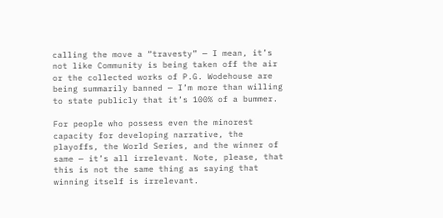calling the move a “travesty” — I mean, it’s not like Community is being taken off the air or the collected works of P.G. Wodehouse are being summarily banned — I’m more than willing to state publicly that it’s 100% of a bummer.

For people who possess even the minorest capacity for developing narrative, the playoffs, the World Series, and the winner of same — it’s all irrelevant. Note, please, that this is not the same thing as saying that winning itself is irrelevant.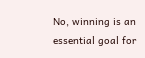No, winning is an essential goal for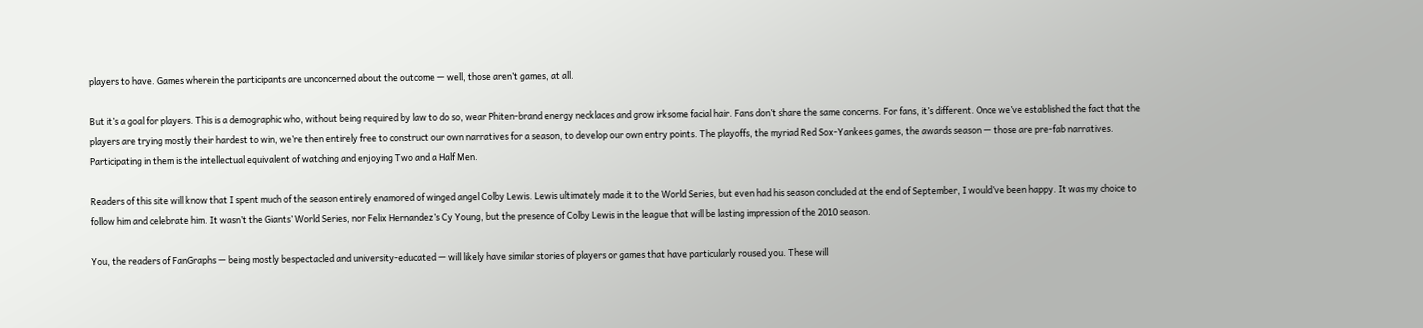players to have. Games wherein the participants are unconcerned about the outcome — well, those aren’t games, at all.

But it’s a goal for players. This is a demographic who, without being required by law to do so, wear Phiten-brand energy necklaces and grow irksome facial hair. Fans don’t share the same concerns. For fans, it’s different. Once we’ve established the fact that the players are trying mostly their hardest to win, we’re then entirely free to construct our own narratives for a season, to develop our own entry points. The playoffs, the myriad Red Sox-Yankees games, the awards season — those are pre-fab narratives. Participating in them is the intellectual equivalent of watching and enjoying Two and a Half Men.

Readers of this site will know that I spent much of the season entirely enamored of winged angel Colby Lewis. Lewis ultimately made it to the World Series, but even had his season concluded at the end of September, I would’ve been happy. It was my choice to follow him and celebrate him. It wasn’t the Giants’ World Series, nor Felix Hernandez’s Cy Young, but the presence of Colby Lewis in the league that will be lasting impression of the 2010 season.

You, the readers of FanGraphs — being mostly bespectacled and university-educated — will likely have similar stories of players or games that have particularly roused you. These will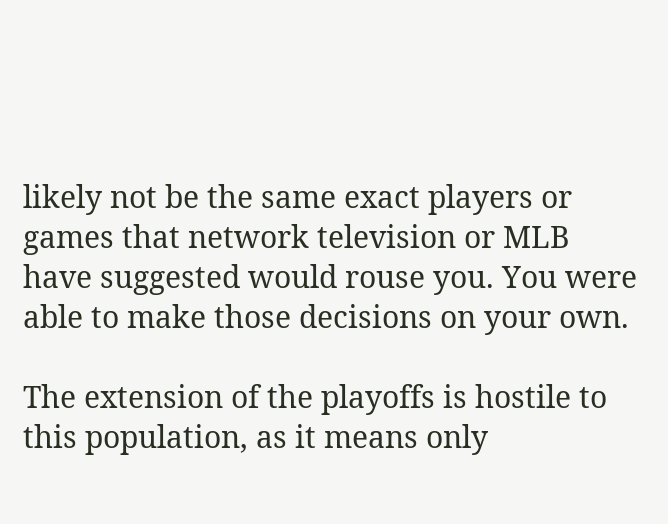likely not be the same exact players or games that network television or MLB have suggested would rouse you. You were able to make those decisions on your own.

The extension of the playoffs is hostile to this population, as it means only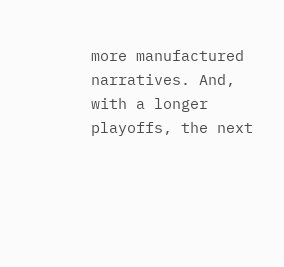more manufactured narratives. And, with a longer playoffs, the next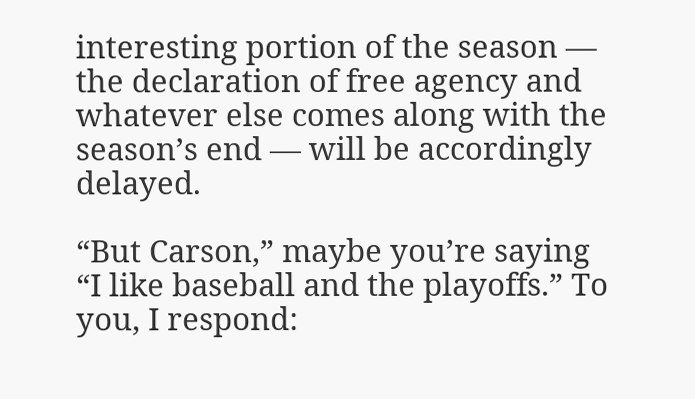interesting portion of the season — the declaration of free agency and whatever else comes along with the season’s end — will be accordingly delayed.

“But Carson,” maybe you’re saying “I like baseball and the playoffs.” To you, I respond: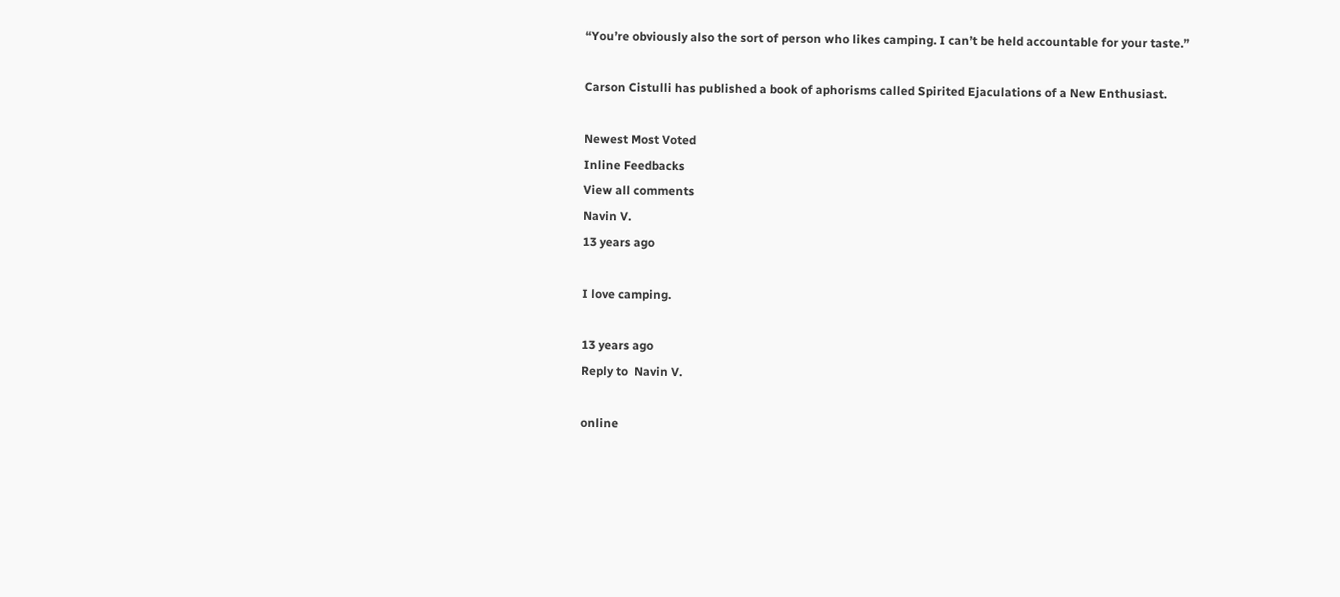“You’re obviously also the sort of person who likes camping. I can’t be held accountable for your taste.”

Carson Cistulli has published a book of aphorisms called Spirited Ejaculations of a New Enthusiast.

Newest Most Voted
Inline Feedbacks
View all comments
Navin V.
13 years ago

I love camping.

13 years ago
Reply to  Navin V.

online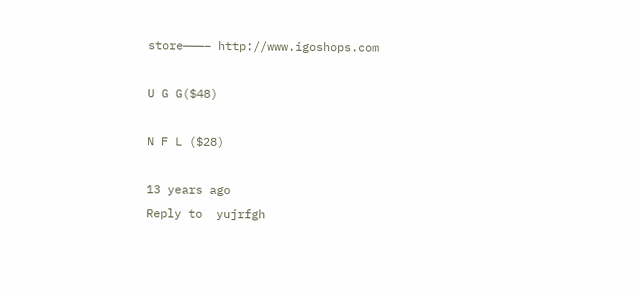store———– http://www.igoshops.com

U G G($48)

N F L ($28)

13 years ago
Reply to  yujrfgh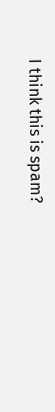I think this is spam?